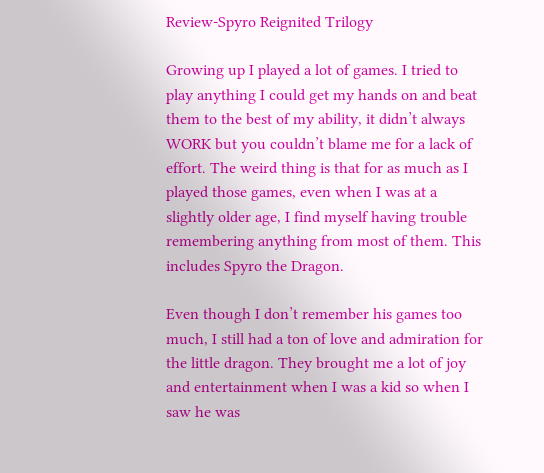Review-Spyro Reignited Trilogy

Growing up I played a lot of games. I tried to play anything I could get my hands on and beat them to the best of my ability, it didn’t always WORK but you couldn’t blame me for a lack of effort. The weird thing is that for as much as I played those games, even when I was at a slightly older age, I find myself having trouble remembering anything from most of them. This includes Spyro the Dragon.

Even though I don’t remember his games too much, I still had a ton of love and admiration for the little dragon. They brought me a lot of joy and entertainment when I was a kid so when I saw he was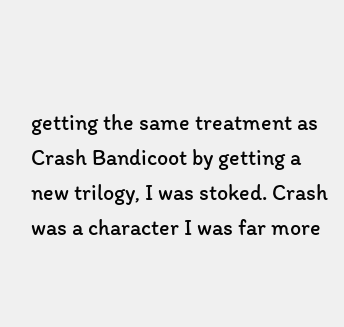getting the same treatment as Crash Bandicoot by getting a new trilogy, I was stoked. Crash was a character I was far more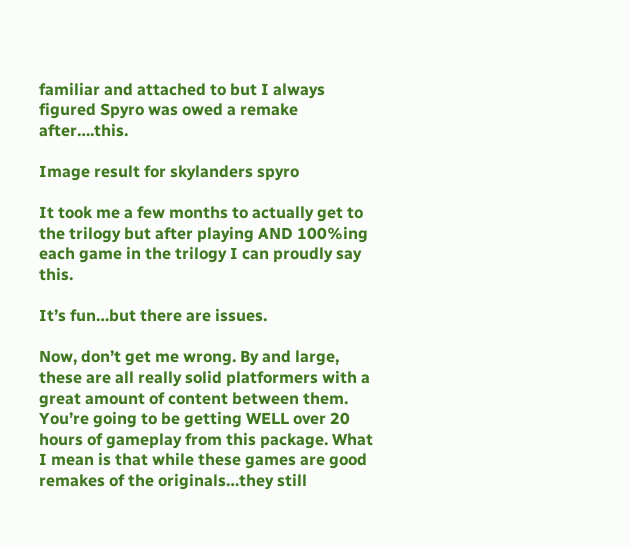familiar and attached to but I always figured Spyro was owed a remake after….this.

Image result for skylanders spyro

It took me a few months to actually get to the trilogy but after playing AND 100%ing each game in the trilogy I can proudly say this.

It’s fun…but there are issues.

Now, don’t get me wrong. By and large, these are all really solid platformers with a great amount of content between them. You’re going to be getting WELL over 20 hours of gameplay from this package. What I mean is that while these games are good remakes of the originals…they still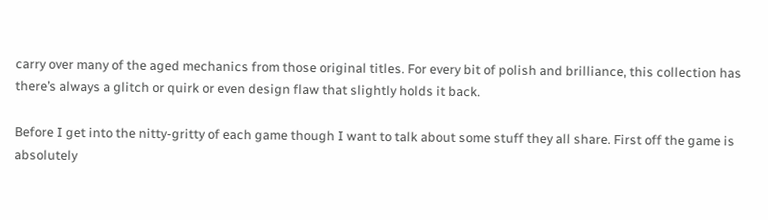carry over many of the aged mechanics from those original titles. For every bit of polish and brilliance, this collection has there’s always a glitch or quirk or even design flaw that slightly holds it back.

Before I get into the nitty-gritty of each game though I want to talk about some stuff they all share. First off the game is absolutely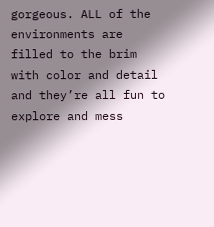gorgeous. ALL of the environments are filled to the brim with color and detail and they’re all fun to explore and mess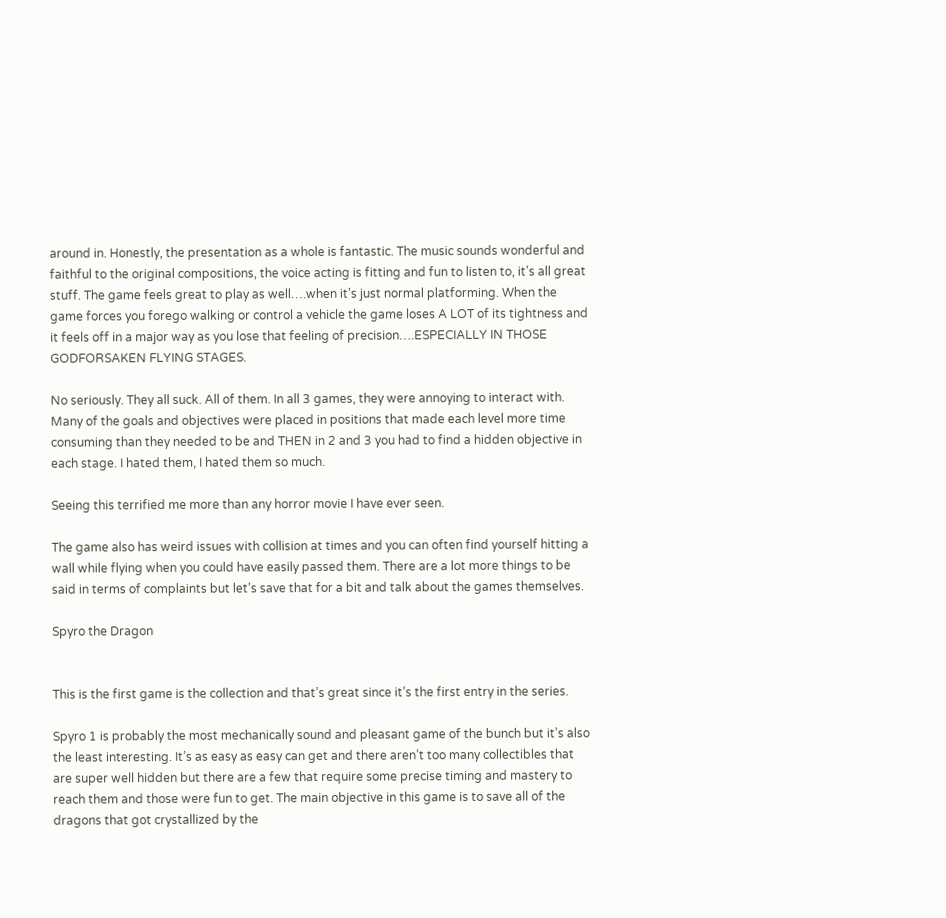around in. Honestly, the presentation as a whole is fantastic. The music sounds wonderful and faithful to the original compositions, the voice acting is fitting and fun to listen to, it’s all great stuff. The game feels great to play as well….when it’s just normal platforming. When the game forces you forego walking or control a vehicle the game loses A LOT of its tightness and it feels off in a major way as you lose that feeling of precision….ESPECIALLY IN THOSE GODFORSAKEN FLYING STAGES.

No seriously. They all suck. All of them. In all 3 games, they were annoying to interact with. Many of the goals and objectives were placed in positions that made each level more time consuming than they needed to be and THEN in 2 and 3 you had to find a hidden objective in each stage. I hated them, I hated them so much.

Seeing this terrified me more than any horror movie I have ever seen.

The game also has weird issues with collision at times and you can often find yourself hitting a wall while flying when you could have easily passed them. There are a lot more things to be said in terms of complaints but let’s save that for a bit and talk about the games themselves.

Spyro the Dragon


This is the first game is the collection and that’s great since it’s the first entry in the series.

Spyro 1 is probably the most mechanically sound and pleasant game of the bunch but it’s also the least interesting. It’s as easy as easy can get and there aren’t too many collectibles that are super well hidden but there are a few that require some precise timing and mastery to reach them and those were fun to get. The main objective in this game is to save all of the dragons that got crystallized by the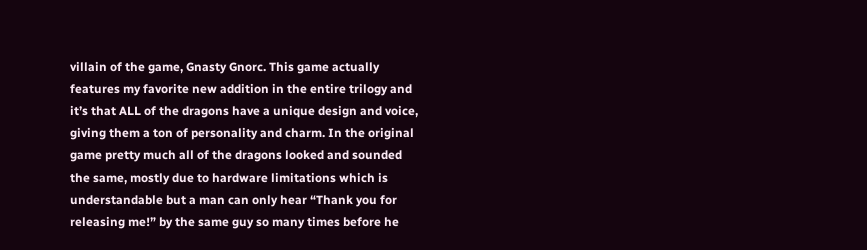villain of the game, Gnasty Gnorc. This game actually features my favorite new addition in the entire trilogy and it’s that ALL of the dragons have a unique design and voice, giving them a ton of personality and charm. In the original game pretty much all of the dragons looked and sounded the same, mostly due to hardware limitations which is understandable but a man can only hear “Thank you for releasing me!” by the same guy so many times before he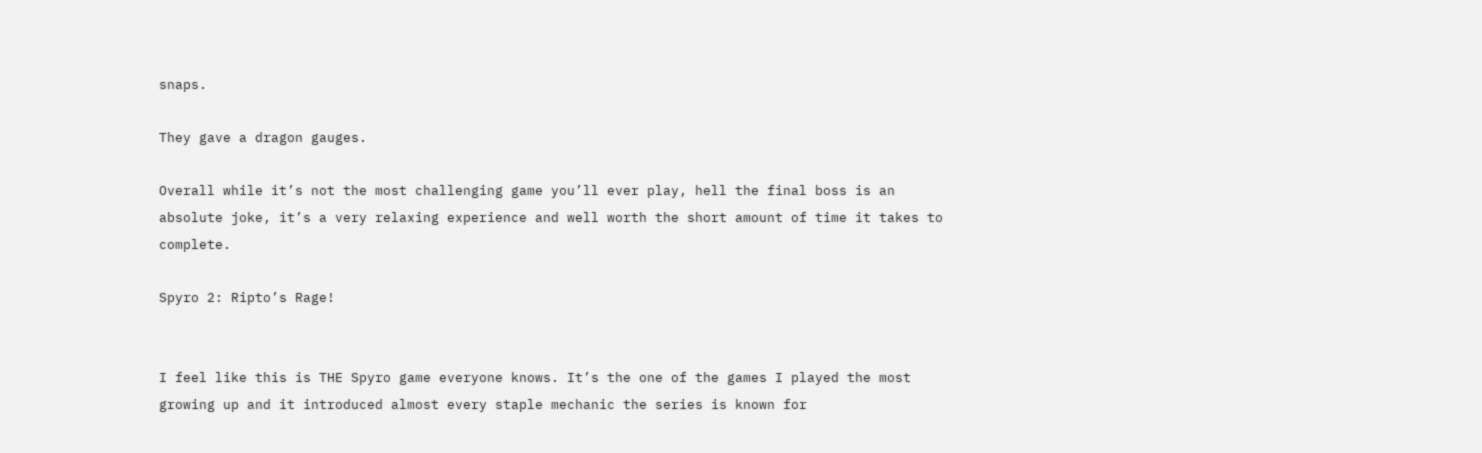snaps.

They gave a dragon gauges.

Overall while it’s not the most challenging game you’ll ever play, hell the final boss is an absolute joke, it’s a very relaxing experience and well worth the short amount of time it takes to complete.

Spyro 2: Ripto’s Rage!


I feel like this is THE Spyro game everyone knows. It’s the one of the games I played the most growing up and it introduced almost every staple mechanic the series is known for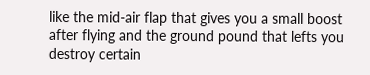like the mid-air flap that gives you a small boost after flying and the ground pound that lefts you destroy certain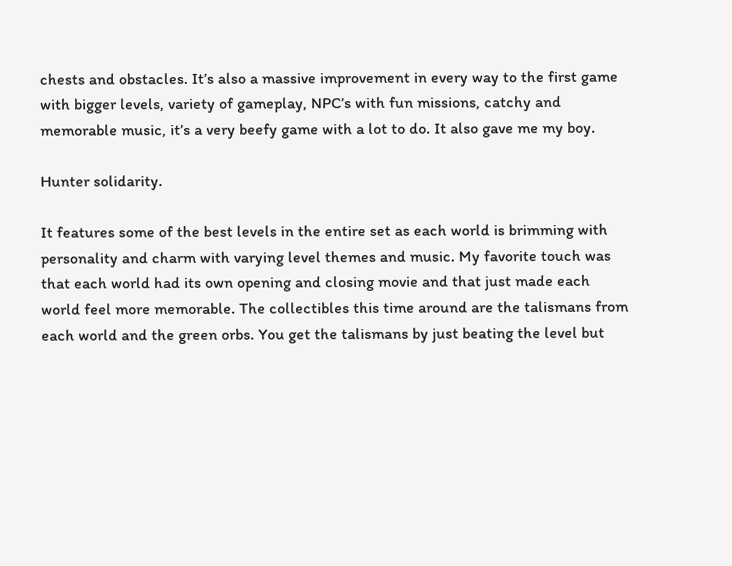chests and obstacles. It’s also a massive improvement in every way to the first game with bigger levels, variety of gameplay, NPC’s with fun missions, catchy and memorable music, it’s a very beefy game with a lot to do. It also gave me my boy.

Hunter solidarity.

It features some of the best levels in the entire set as each world is brimming with personality and charm with varying level themes and music. My favorite touch was that each world had its own opening and closing movie and that just made each world feel more memorable. The collectibles this time around are the talismans from each world and the green orbs. You get the talismans by just beating the level but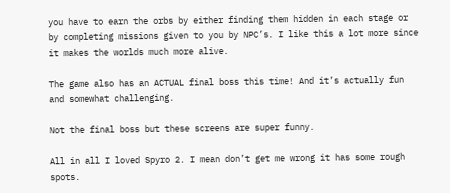you have to earn the orbs by either finding them hidden in each stage or by completing missions given to you by NPC’s. I like this a lot more since it makes the worlds much more alive.

The game also has an ACTUAL final boss this time! And it’s actually fun and somewhat challenging.

Not the final boss but these screens are super funny.

All in all I loved Spyro 2. I mean don’t get me wrong it has some rough spots.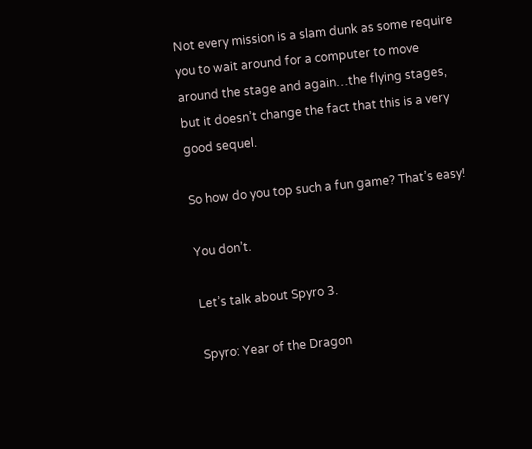Not every mission is a slam dunk as some require you to wait around for a computer to move around the stage and again…the flying stages, but it doesn’t change the fact that this is a very good sequel.

So how do you top such a fun game? That’s easy!

You don’t.

Let’s talk about Spyro 3.

Spyro: Year of the Dragon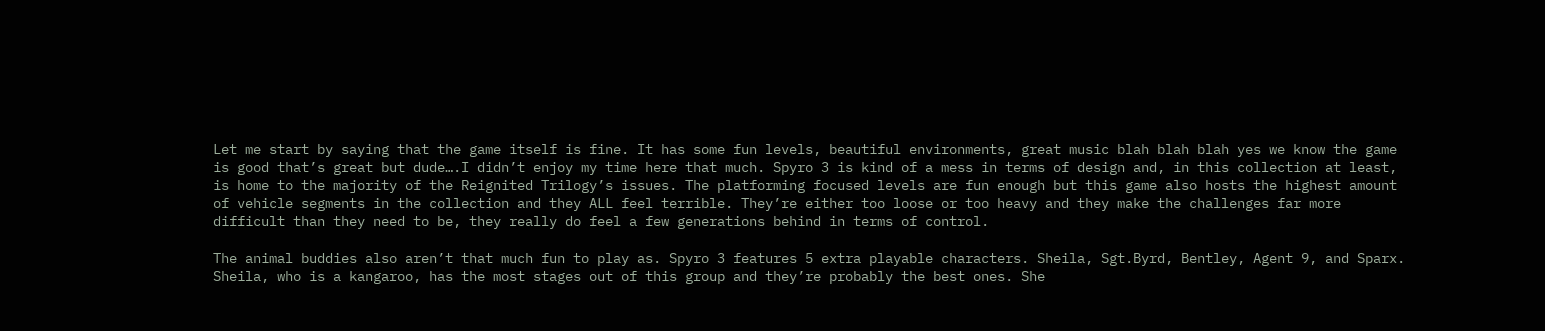Let me start by saying that the game itself is fine. It has some fun levels, beautiful environments, great music blah blah blah yes we know the game is good that’s great but dude….I didn’t enjoy my time here that much. Spyro 3 is kind of a mess in terms of design and, in this collection at least, is home to the majority of the Reignited Trilogy’s issues. The platforming focused levels are fun enough but this game also hosts the highest amount of vehicle segments in the collection and they ALL feel terrible. They’re either too loose or too heavy and they make the challenges far more difficult than they need to be, they really do feel a few generations behind in terms of control.

The animal buddies also aren’t that much fun to play as. Spyro 3 features 5 extra playable characters. Sheila, Sgt.Byrd, Bentley, Agent 9, and Sparx. Sheila, who is a kangaroo, has the most stages out of this group and they’re probably the best ones. She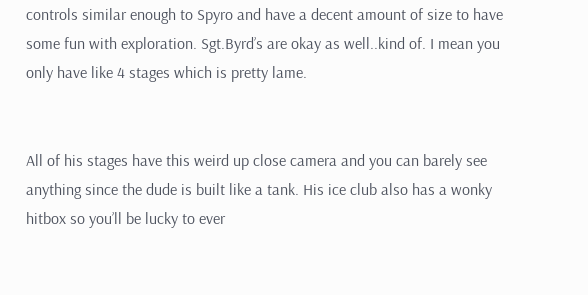controls similar enough to Spyro and have a decent amount of size to have some fun with exploration. Sgt.Byrd’s are okay as well..kind of. I mean you only have like 4 stages which is pretty lame.


All of his stages have this weird up close camera and you can barely see anything since the dude is built like a tank. His ice club also has a wonky hitbox so you’ll be lucky to ever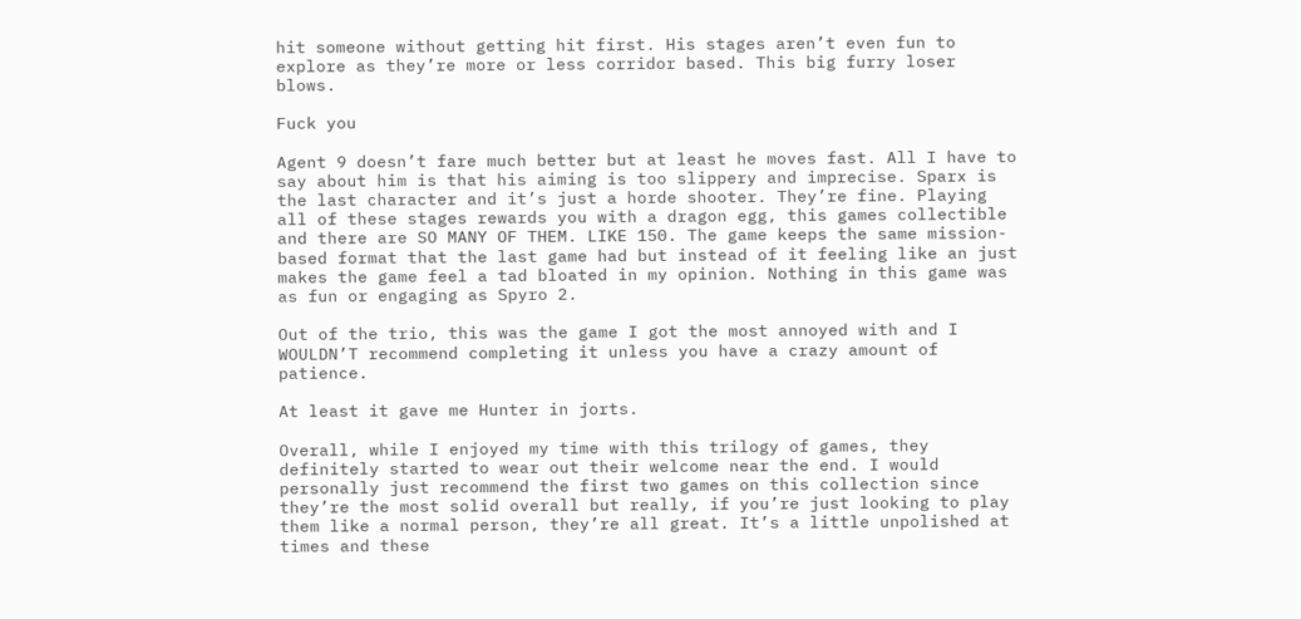hit someone without getting hit first. His stages aren’t even fun to explore as they’re more or less corridor based. This big furry loser blows.

Fuck you

Agent 9 doesn’t fare much better but at least he moves fast. All I have to say about him is that his aiming is too slippery and imprecise. Sparx is the last character and it’s just a horde shooter. They’re fine. Playing all of these stages rewards you with a dragon egg, this games collectible and there are SO MANY OF THEM. LIKE 150. The game keeps the same mission-based format that the last game had but instead of it feeling like an just makes the game feel a tad bloated in my opinion. Nothing in this game was as fun or engaging as Spyro 2.

Out of the trio, this was the game I got the most annoyed with and I WOULDN’T recommend completing it unless you have a crazy amount of patience.

At least it gave me Hunter in jorts.

Overall, while I enjoyed my time with this trilogy of games, they definitely started to wear out their welcome near the end. I would personally just recommend the first two games on this collection since they’re the most solid overall but really, if you’re just looking to play them like a normal person, they’re all great. It’s a little unpolished at times and these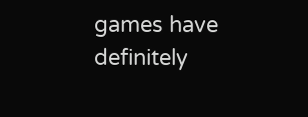games have definitely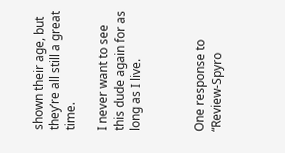shown their age, but they’re all still a great time.

I never want to see this dude again for as long as I live.



One response to “Review-Spyro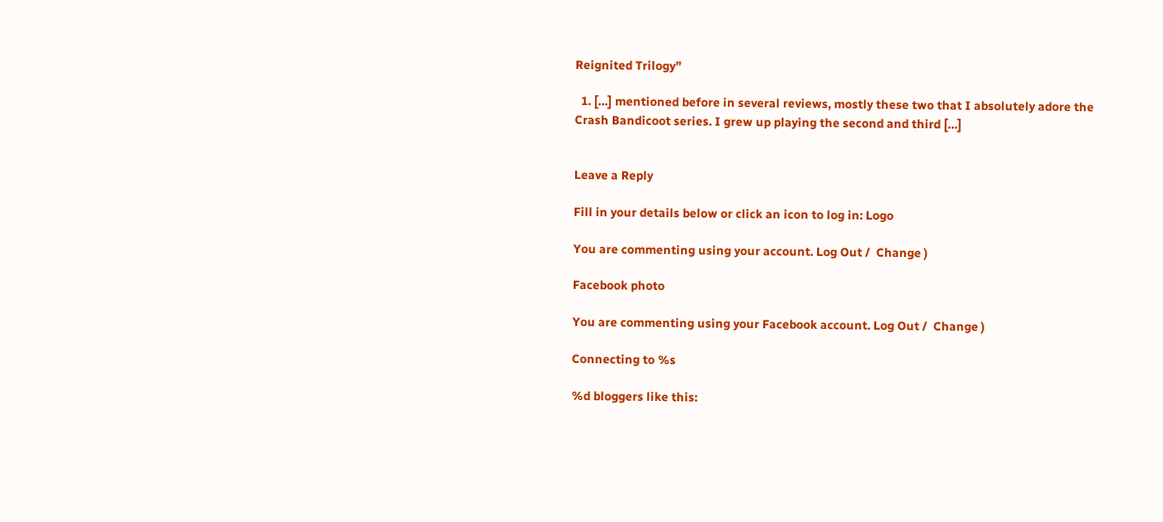Reignited Trilogy”

  1. […] mentioned before in several reviews, mostly these two that I absolutely adore the Crash Bandicoot series. I grew up playing the second and third […]


Leave a Reply

Fill in your details below or click an icon to log in: Logo

You are commenting using your account. Log Out /  Change )

Facebook photo

You are commenting using your Facebook account. Log Out /  Change )

Connecting to %s

%d bloggers like this: